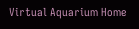Virtual Aquarium Home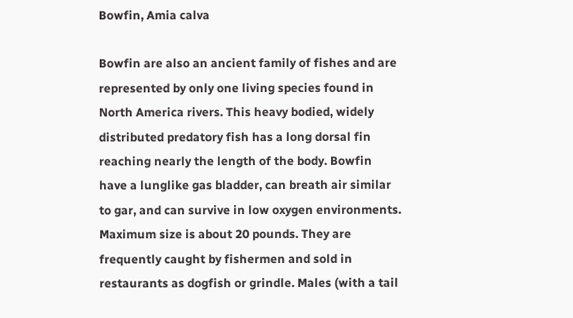Bowfin, Amia calva

Bowfin are also an ancient family of fishes and are represented by only one living species found in North America rivers. This heavy bodied, widely distributed predatory fish has a long dorsal fin reaching nearly the length of the body. Bowfin have a lunglike gas bladder, can breath air similar to gar, and can survive in low oxygen environments. Maximum size is about 20 pounds. They are frequently caught by fishermen and sold in restaurants as dogfish or grindle. Males (with a tail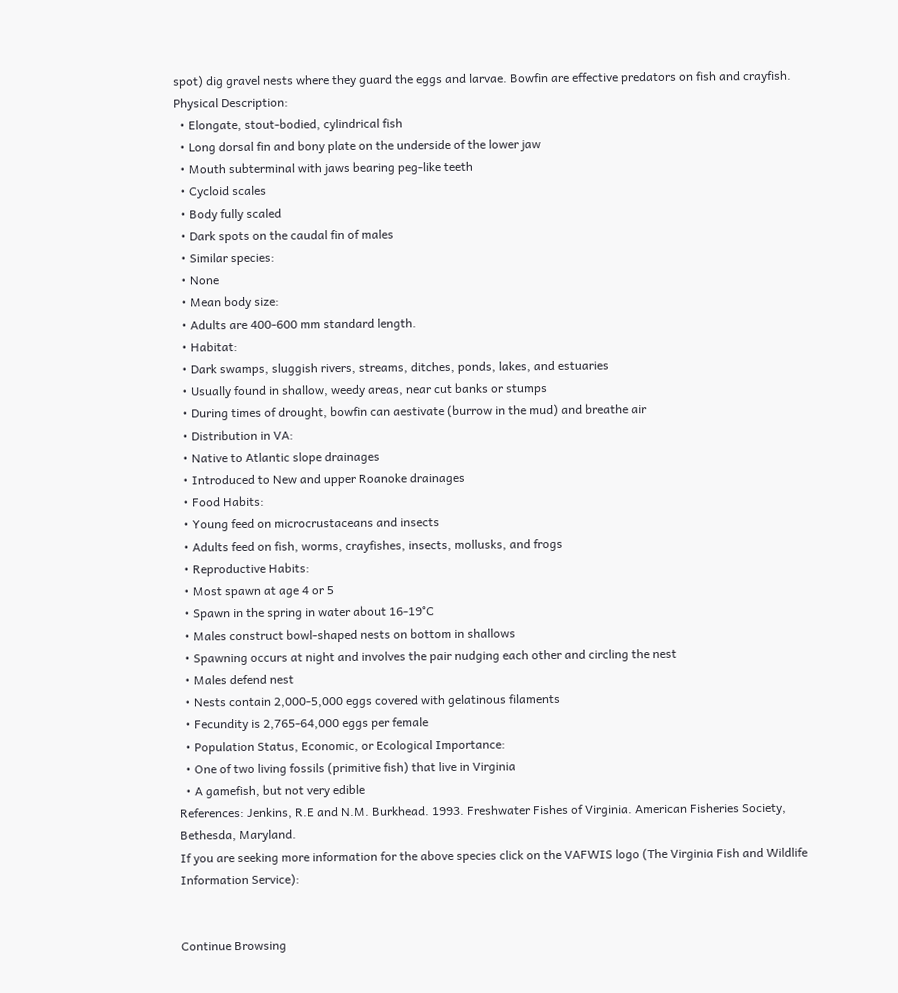spot) dig gravel nests where they guard the eggs and larvae. Bowfin are effective predators on fish and crayfish.
Physical Description:
  • Elongate, stout-bodied, cylindrical fish
  • Long dorsal fin and bony plate on the underside of the lower jaw
  • Mouth subterminal with jaws bearing peg-like teeth
  • Cycloid scales
  • Body fully scaled
  • Dark spots on the caudal fin of males
  • Similar species:
  • None
  • Mean body size:
  • Adults are 400-600 mm standard length.
  • Habitat:
  • Dark swamps, sluggish rivers, streams, ditches, ponds, lakes, and estuaries
  • Usually found in shallow, weedy areas, near cut banks or stumps
  • During times of drought, bowfin can aestivate (burrow in the mud) and breathe air
  • Distribution in VA:
  • Native to Atlantic slope drainages
  • Introduced to New and upper Roanoke drainages
  • Food Habits:
  • Young feed on microcrustaceans and insects
  • Adults feed on fish, worms, crayfishes, insects, mollusks, and frogs
  • Reproductive Habits:
  • Most spawn at age 4 or 5
  • Spawn in the spring in water about 16-19°C
  • Males construct bowl-shaped nests on bottom in shallows
  • Spawning occurs at night and involves the pair nudging each other and circling the nest
  • Males defend nest
  • Nests contain 2,000-5,000 eggs covered with gelatinous filaments
  • Fecundity is 2,765-64,000 eggs per female
  • Population Status, Economic, or Ecological Importance:
  • One of two living fossils (primitive fish) that live in Virginia
  • A gamefish, but not very edible
References: Jenkins, R.E and N.M. Burkhead. 1993. Freshwater Fishes of Virginia. American Fisheries Society, Bethesda, Maryland.
If you are seeking more information for the above species click on the VAFWIS logo (The Virginia Fish and Wildlife Information Service):


Continue Browsing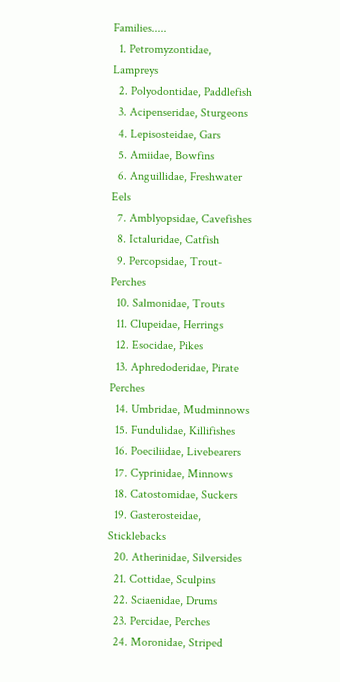Families.....
  1. Petromyzontidae, Lampreys
  2. Polyodontidae, Paddlefish
  3. Acipenseridae, Sturgeons
  4. Lepisosteidae, Gars
  5. Amiidae, Bowfins
  6. Anguillidae, Freshwater Eels
  7. Amblyopsidae, Cavefishes
  8. Ictaluridae, Catfish
  9. Percopsidae, Trout-Perches
  10. Salmonidae, Trouts
  11. Clupeidae, Herrings
  12. Esocidae, Pikes
  13. Aphredoderidae, Pirate Perches
  14. Umbridae, Mudminnows
  15. Fundulidae, Killifishes
  16. Poeciliidae, Livebearers
  17. Cyprinidae, Minnows
  18. Catostomidae, Suckers
  19. Gasterosteidae, Sticklebacks
  20. Atherinidae, Silversides
  21. Cottidae, Sculpins
  22. Sciaenidae, Drums
  23. Percidae, Perches
  24. Moronidae, Striped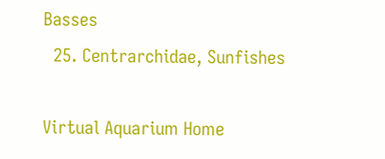Basses
  25. Centrarchidae, Sunfishes

Virtual Aquarium Home